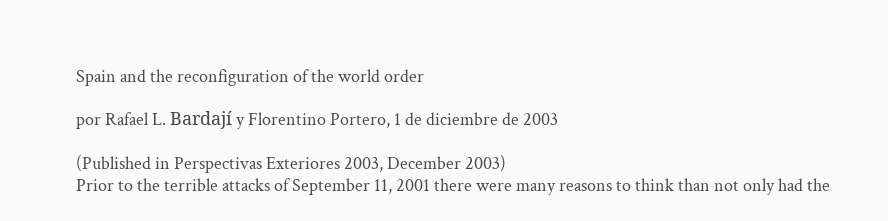Spain and the reconfiguration of the world order

por Rafael L. Bardají y Florentino Portero, 1 de diciembre de 2003

(Published in Perspectivas Exteriores 2003, December 2003)
Prior to the terrible attacks of September 11, 2001 there were many reasons to think than not only had the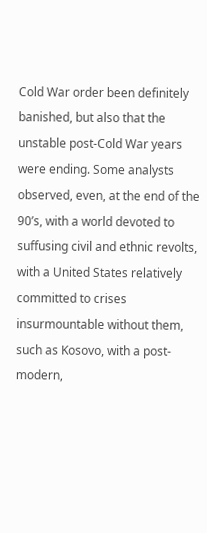Cold War order been definitely banished, but also that the unstable post-Cold War years were ending. Some analysts observed, even, at the end of the 90’s, with a world devoted to suffusing civil and ethnic revolts, with a United States relatively committed to crises insurmountable without them, such as Kosovo, with a post-modern,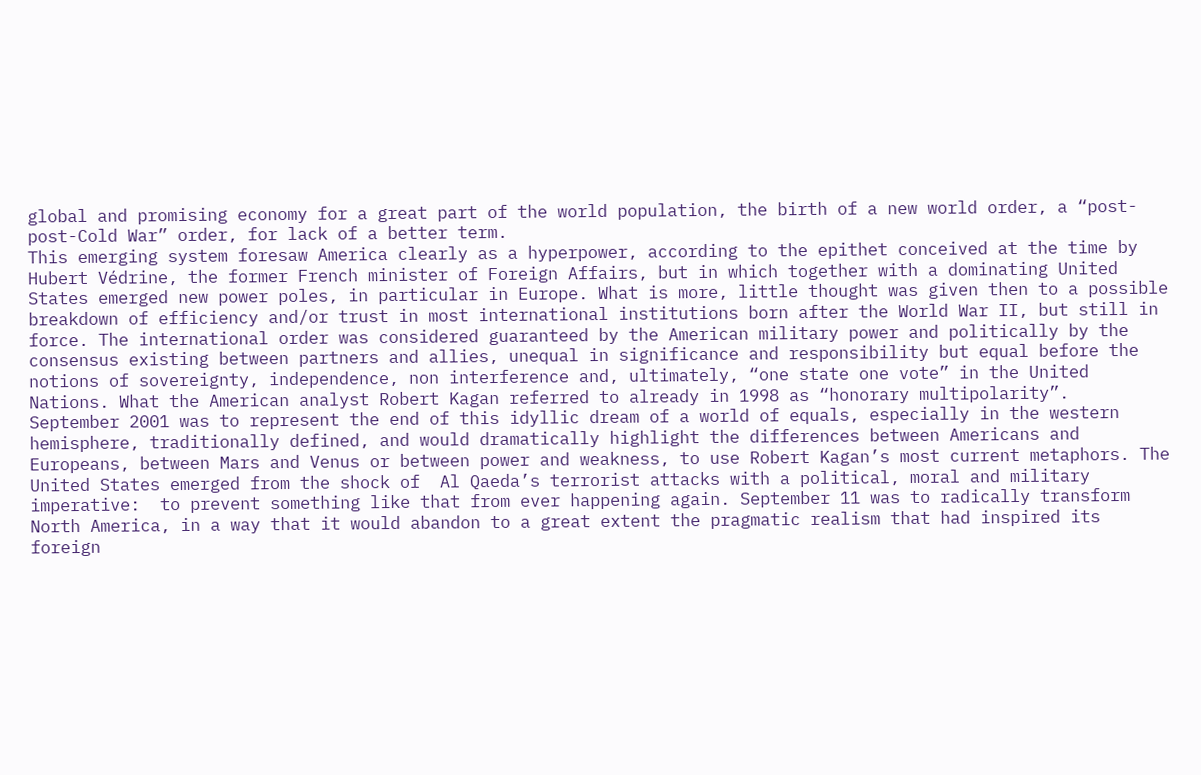global and promising economy for a great part of the world population, the birth of a new world order, a “post-post-Cold War” order, for lack of a better term.
This emerging system foresaw America clearly as a hyperpower, according to the epithet conceived at the time by Hubert Védrine, the former French minister of Foreign Affairs, but in which together with a dominating United States emerged new power poles, in particular in Europe. What is more, little thought was given then to a possible breakdown of efficiency and/or trust in most international institutions born after the World War II, but still in force. The international order was considered guaranteed by the American military power and politically by the consensus existing between partners and allies, unequal in significance and responsibility but equal before the notions of sovereignty, independence, non interference and, ultimately, “one state one vote” in the United Nations. What the American analyst Robert Kagan referred to already in 1998 as “honorary multipolarity”.
September 2001 was to represent the end of this idyllic dream of a world of equals, especially in the western hemisphere, traditionally defined, and would dramatically highlight the differences between Americans and Europeans, between Mars and Venus or between power and weakness, to use Robert Kagan’s most current metaphors. The United States emerged from the shock of  Al Qaeda’s terrorist attacks with a political, moral and military imperative:  to prevent something like that from ever happening again. September 11 was to radically transform North America, in a way that it would abandon to a great extent the pragmatic realism that had inspired its foreign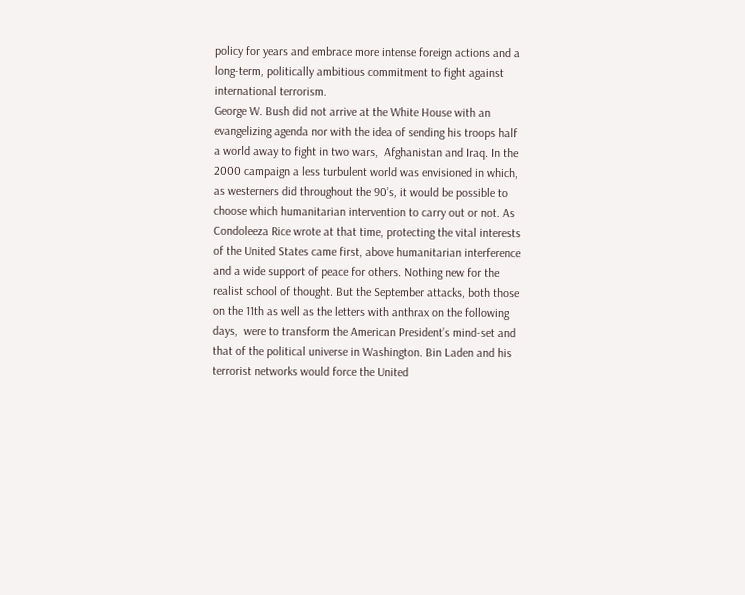policy for years and embrace more intense foreign actions and a long-term, politically ambitious commitment to fight against international terrorism.
George W. Bush did not arrive at the White House with an evangelizing agenda nor with the idea of sending his troops half a world away to fight in two wars,  Afghanistan and Iraq. In the 2000 campaign a less turbulent world was envisioned in which, as westerners did throughout the 90’s, it would be possible to choose which humanitarian intervention to carry out or not. As Condoleeza Rice wrote at that time, protecting the vital interests of the United States came first, above humanitarian interference and a wide support of peace for others. Nothing new for the realist school of thought. But the September attacks, both those on the 11th as well as the letters with anthrax on the following days,  were to transform the American President’s mind-set and that of the political universe in Washington. Bin Laden and his terrorist networks would force the United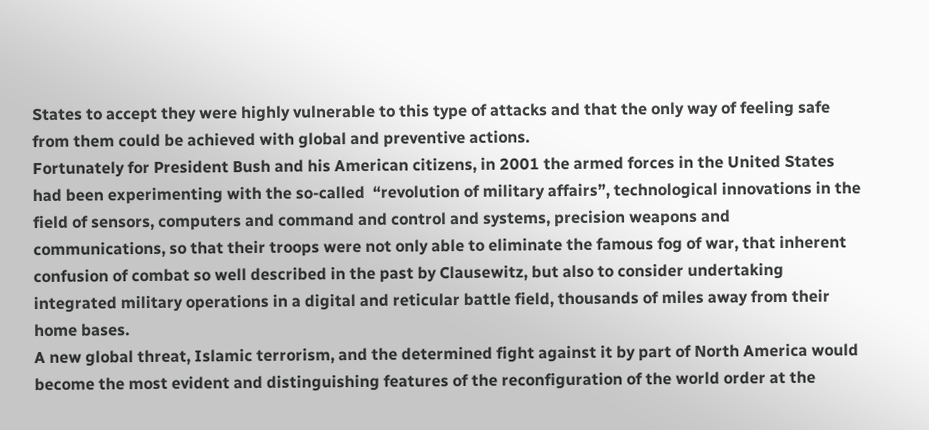States to accept they were highly vulnerable to this type of attacks and that the only way of feeling safe from them could be achieved with global and preventive actions.
Fortunately for President Bush and his American citizens, in 2001 the armed forces in the United States had been experimenting with the so-called  “revolution of military affairs”, technological innovations in the field of sensors, computers and command and control and systems, precision weapons and communications, so that their troops were not only able to eliminate the famous fog of war, that inherent confusion of combat so well described in the past by Clausewitz, but also to consider undertaking integrated military operations in a digital and reticular battle field, thousands of miles away from their home bases.
A new global threat, Islamic terrorism, and the determined fight against it by part of North America would become the most evident and distinguishing features of the reconfiguration of the world order at the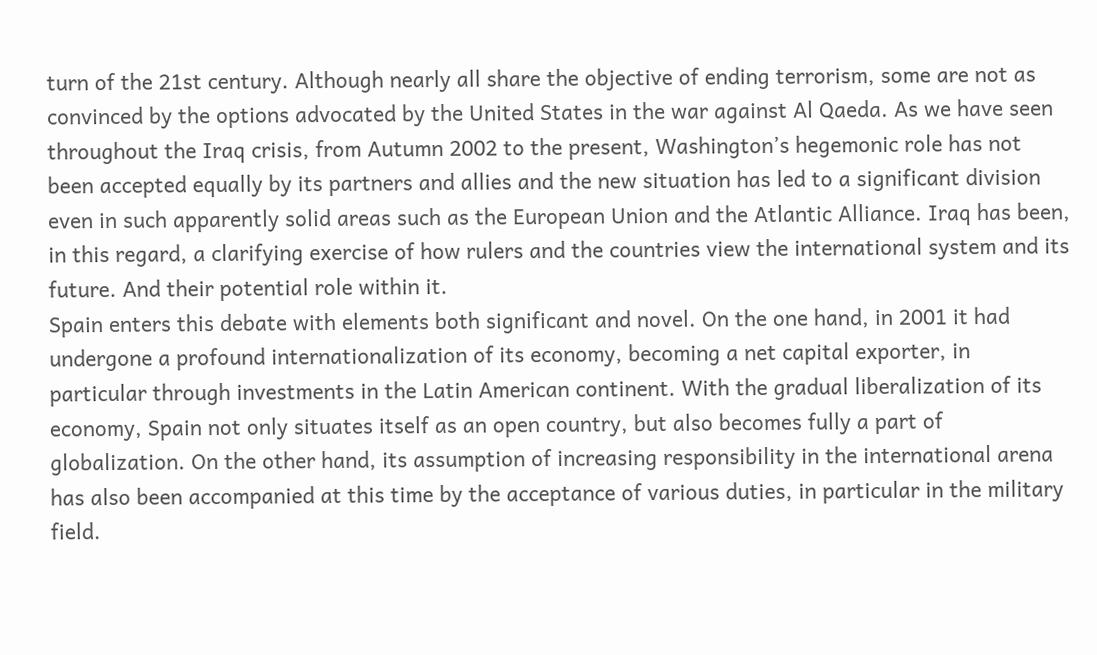turn of the 21st century. Although nearly all share the objective of ending terrorism, some are not as convinced by the options advocated by the United States in the war against Al Qaeda. As we have seen throughout the Iraq crisis, from Autumn 2002 to the present, Washington’s hegemonic role has not been accepted equally by its partners and allies and the new situation has led to a significant division even in such apparently solid areas such as the European Union and the Atlantic Alliance. Iraq has been, in this regard, a clarifying exercise of how rulers and the countries view the international system and its future. And their potential role within it.
Spain enters this debate with elements both significant and novel. On the one hand, in 2001 it had undergone a profound internationalization of its economy, becoming a net capital exporter, in particular through investments in the Latin American continent. With the gradual liberalization of its economy, Spain not only situates itself as an open country, but also becomes fully a part of globalization. On the other hand, its assumption of increasing responsibility in the international arena has also been accompanied at this time by the acceptance of various duties, in particular in the military field.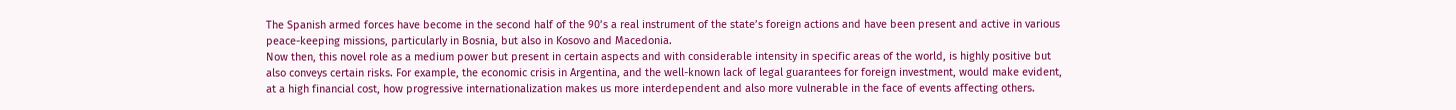The Spanish armed forces have become in the second half of the 90’s a real instrument of the state’s foreign actions and have been present and active in various peace-keeping missions, particularly in Bosnia, but also in Kosovo and Macedonia.
Now then, this novel role as a medium power but present in certain aspects and with considerable intensity in specific areas of the world, is highly positive but also conveys certain risks. For example, the economic crisis in Argentina, and the well-known lack of legal guarantees for foreign investment, would make evident, at a high financial cost, how progressive internationalization makes us more interdependent and also more vulnerable in the face of events affecting others.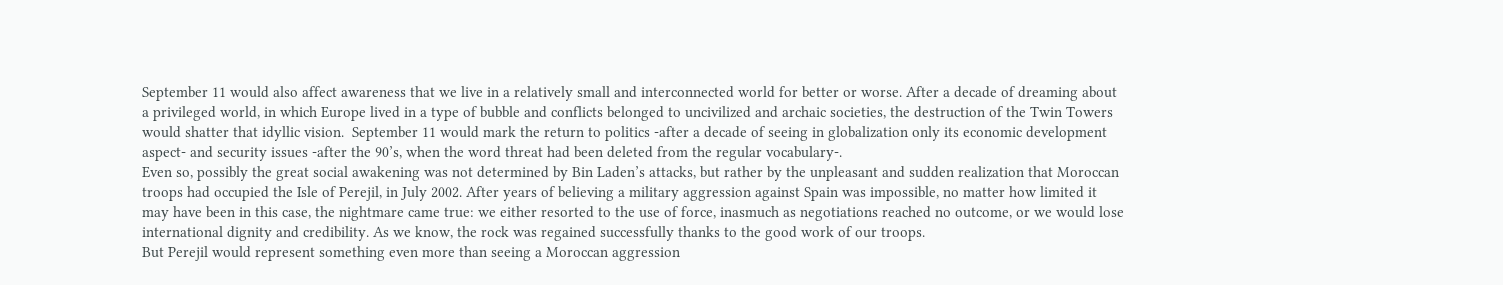September 11 would also affect awareness that we live in a relatively small and interconnected world for better or worse. After a decade of dreaming about a privileged world, in which Europe lived in a type of bubble and conflicts belonged to uncivilized and archaic societies, the destruction of the Twin Towers would shatter that idyllic vision.  September 11 would mark the return to politics -after a decade of seeing in globalization only its economic development aspect- and security issues -after the 90’s, when the word threat had been deleted from the regular vocabulary-.
Even so, possibly the great social awakening was not determined by Bin Laden’s attacks, but rather by the unpleasant and sudden realization that Moroccan troops had occupied the Isle of Perejil, in July 2002. After years of believing a military aggression against Spain was impossible, no matter how limited it may have been in this case, the nightmare came true: we either resorted to the use of force, inasmuch as negotiations reached no outcome, or we would lose international dignity and credibility. As we know, the rock was regained successfully thanks to the good work of our troops.
But Perejil would represent something even more than seeing a Moroccan aggression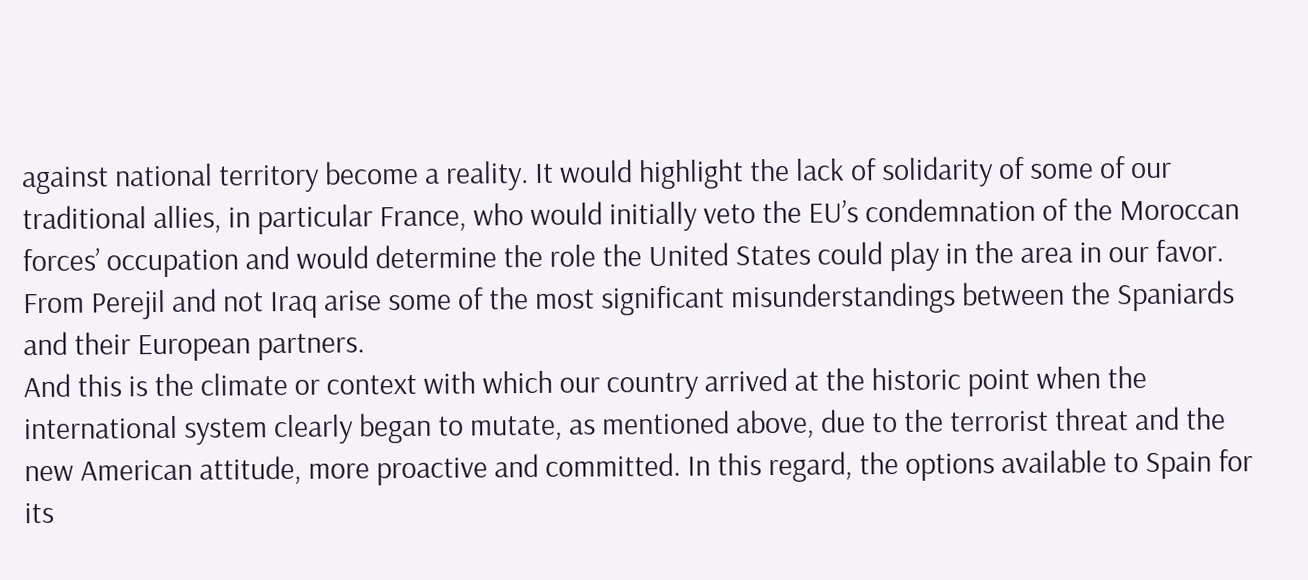against national territory become a reality. It would highlight the lack of solidarity of some of our traditional allies, in particular France, who would initially veto the EU’s condemnation of the Moroccan forces’ occupation and would determine the role the United States could play in the area in our favor. From Perejil and not Iraq arise some of the most significant misunderstandings between the Spaniards and their European partners.
And this is the climate or context with which our country arrived at the historic point when the international system clearly began to mutate, as mentioned above, due to the terrorist threat and the new American attitude, more proactive and committed. In this regard, the options available to Spain for its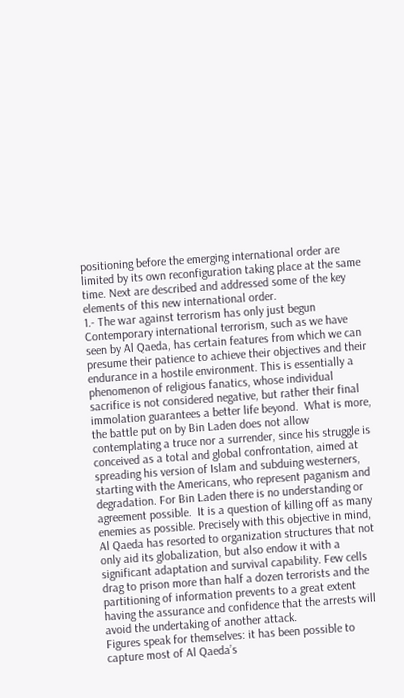positioning before the emerging international order are limited by its own reconfiguration taking place at the same time. Next are described and addressed some of the key elements of this new international order.
1.- The war against terrorism has only just begun
Contemporary international terrorism, such as we have seen by Al Qaeda, has certain features from which we can presume their patience to achieve their objectives and their endurance in a hostile environment. This is essentially a phenomenon of religious fanatics, whose individual sacrifice is not considered negative, but rather their final immolation guarantees a better life beyond.  What is more, the battle put on by Bin Laden does not allow contemplating a truce nor a surrender, since his struggle is conceived as a total and global confrontation, aimed at spreading his version of Islam and subduing westerners, starting with the Americans, who represent paganism and degradation. For Bin Laden there is no understanding or agreement possible.  It is a question of killing off as many enemies as possible. Precisely with this objective in mind, Al Qaeda has resorted to organization structures that not only aid its globalization, but also endow it with a significant adaptation and survival capability. Few cells drag to prison more than half a dozen terrorists and the partitioning of information prevents to a great extent having the assurance and confidence that the arrests will avoid the undertaking of another attack.
Figures speak for themselves: it has been possible to capture most of Al Qaeda’s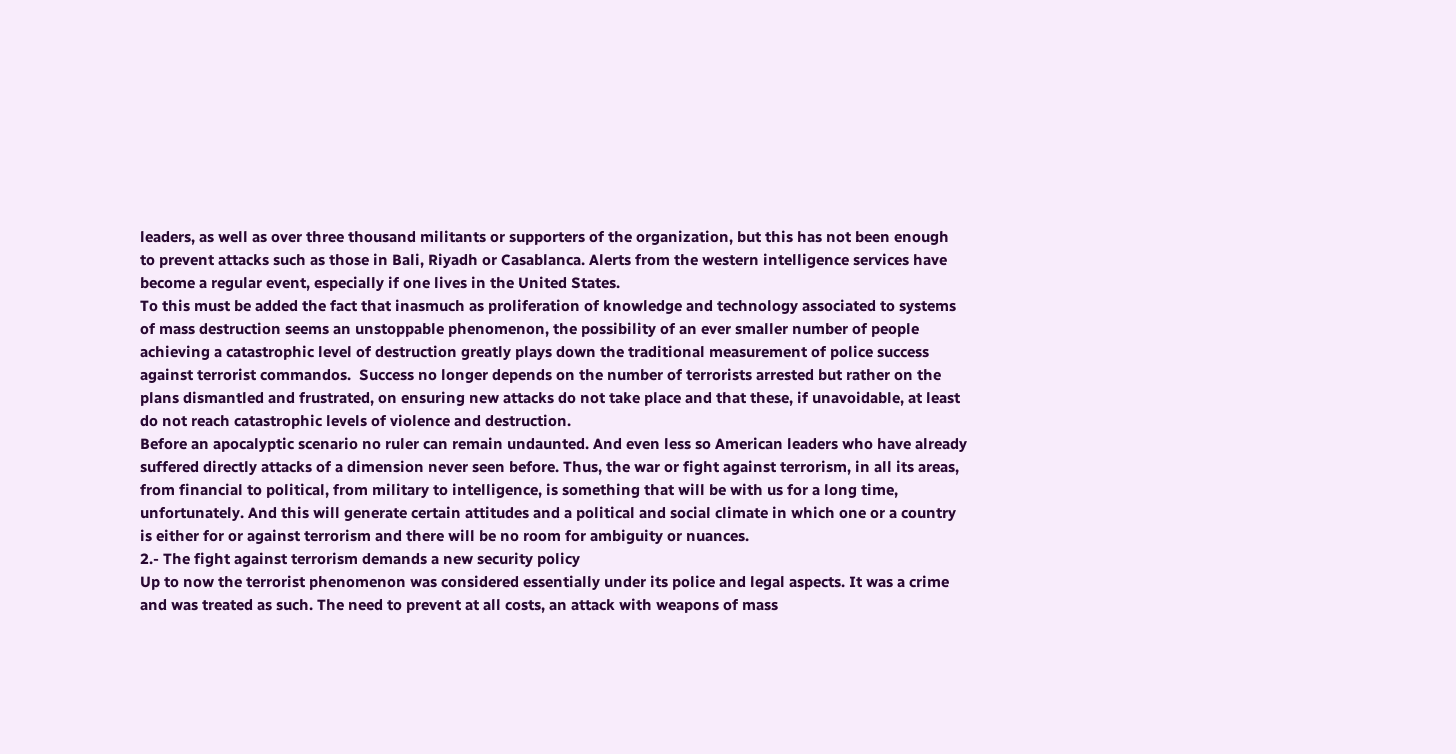leaders, as well as over three thousand militants or supporters of the organization, but this has not been enough to prevent attacks such as those in Bali, Riyadh or Casablanca. Alerts from the western intelligence services have become a regular event, especially if one lives in the United States.
To this must be added the fact that inasmuch as proliferation of knowledge and technology associated to systems of mass destruction seems an unstoppable phenomenon, the possibility of an ever smaller number of people achieving a catastrophic level of destruction greatly plays down the traditional measurement of police success against terrorist commandos.  Success no longer depends on the number of terrorists arrested but rather on the plans dismantled and frustrated, on ensuring new attacks do not take place and that these, if unavoidable, at least do not reach catastrophic levels of violence and destruction.
Before an apocalyptic scenario no ruler can remain undaunted. And even less so American leaders who have already suffered directly attacks of a dimension never seen before. Thus, the war or fight against terrorism, in all its areas, from financial to political, from military to intelligence, is something that will be with us for a long time, unfortunately. And this will generate certain attitudes and a political and social climate in which one or a country is either for or against terrorism and there will be no room for ambiguity or nuances.
2.- The fight against terrorism demands a new security policy
Up to now the terrorist phenomenon was considered essentially under its police and legal aspects. It was a crime and was treated as such. The need to prevent at all costs, an attack with weapons of mass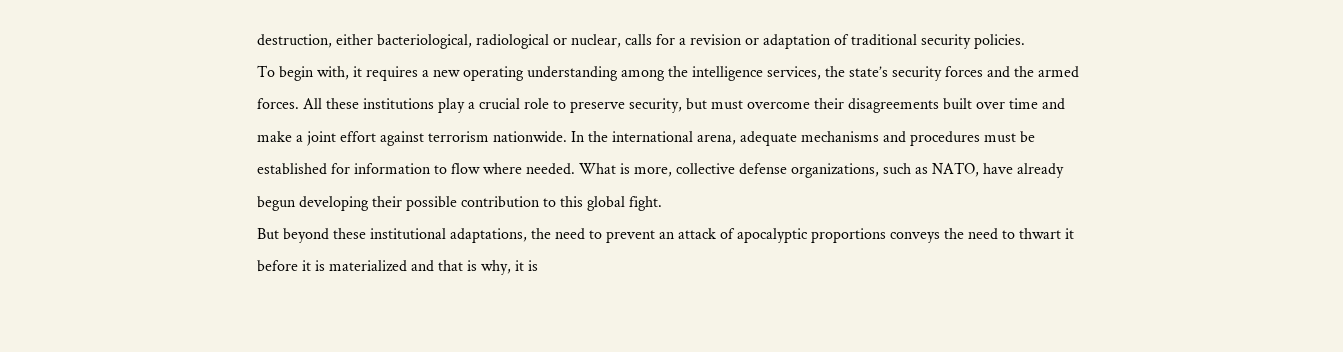destruction, either bacteriological, radiological or nuclear, calls for a revision or adaptation of traditional security policies.
To begin with, it requires a new operating understanding among the intelligence services, the state’s security forces and the armed forces. All these institutions play a crucial role to preserve security, but must overcome their disagreements built over time and make a joint effort against terrorism nationwide. In the international arena, adequate mechanisms and procedures must be established for information to flow where needed. What is more, collective defense organizations, such as NATO, have already begun developing their possible contribution to this global fight.
But beyond these institutional adaptations, the need to prevent an attack of apocalyptic proportions conveys the need to thwart it before it is materialized and that is why, it is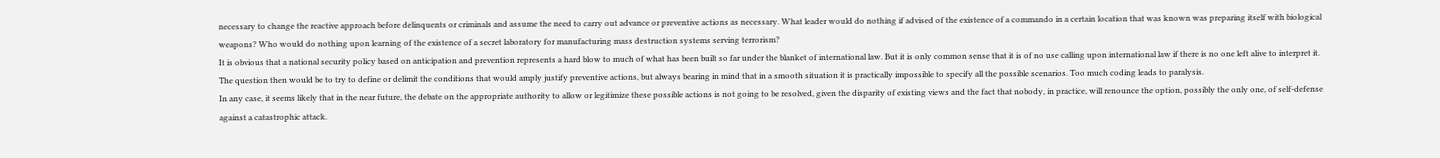necessary to change the reactive approach before delinquents or criminals and assume the need to carry out advance or preventive actions as necessary. What leader would do nothing if advised of the existence of a commando in a certain location that was known was preparing itself with biological weapons? Who would do nothing upon learning of the existence of a secret laboratory for manufacturing mass destruction systems serving terrorism?
It is obvious that a national security policy based on anticipation and prevention represents a hard blow to much of what has been built so far under the blanket of international law. But it is only common sense that it is of no use calling upon international law if there is no one left alive to interpret it.  The question then would be to try to define or delimit the conditions that would amply justify preventive actions, but always bearing in mind that in a smooth situation it is practically impossible to specify all the possible scenarios. Too much coding leads to paralysis.
In any case, it seems likely that in the near future, the debate on the appropriate authority to allow or legitimize these possible actions is not going to be resolved, given the disparity of existing views and the fact that nobody, in practice, will renounce the option, possibly the only one, of self-defense against a catastrophic attack.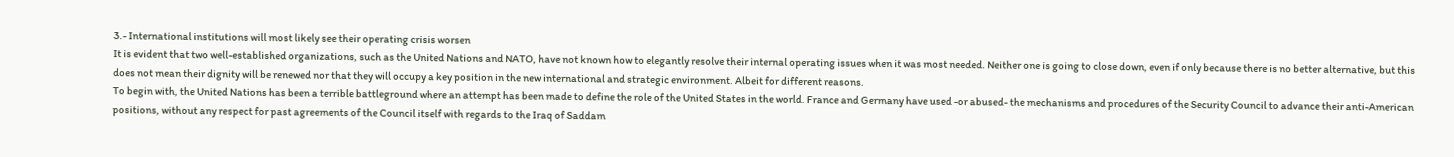3.- International institutions will most likely see their operating crisis worsen
It is evident that two well-established organizations, such as the United Nations and NATO, have not known how to elegantly resolve their internal operating issues when it was most needed. Neither one is going to close down, even if only because there is no better alternative, but this does not mean their dignity will be renewed nor that they will occupy a key position in the new international and strategic environment. Albeit for different reasons.
To begin with, the United Nations has been a terrible battleground where an attempt has been made to define the role of the United States in the world. France and Germany have used -or abused- the mechanisms and procedures of the Security Council to advance their anti-American positions, without any respect for past agreements of the Council itself with regards to the Iraq of Saddam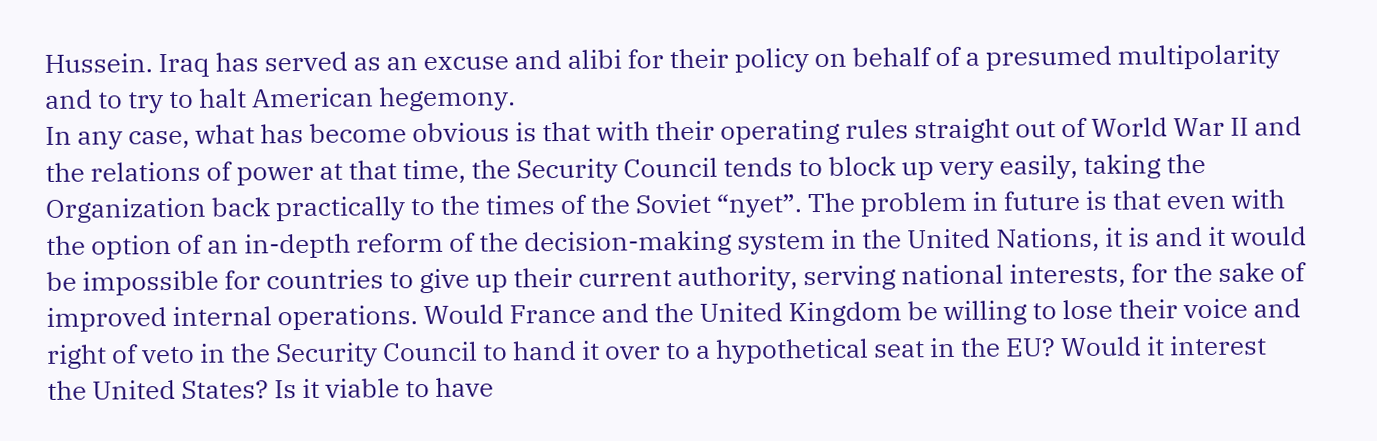Hussein. Iraq has served as an excuse and alibi for their policy on behalf of a presumed multipolarity and to try to halt American hegemony.
In any case, what has become obvious is that with their operating rules straight out of World War II and the relations of power at that time, the Security Council tends to block up very easily, taking the Organization back practically to the times of the Soviet “nyet”. The problem in future is that even with the option of an in-depth reform of the decision-making system in the United Nations, it is and it would be impossible for countries to give up their current authority, serving national interests, for the sake of improved internal operations. Would France and the United Kingdom be willing to lose their voice and  right of veto in the Security Council to hand it over to a hypothetical seat in the EU? Would it interest the United States? Is it viable to have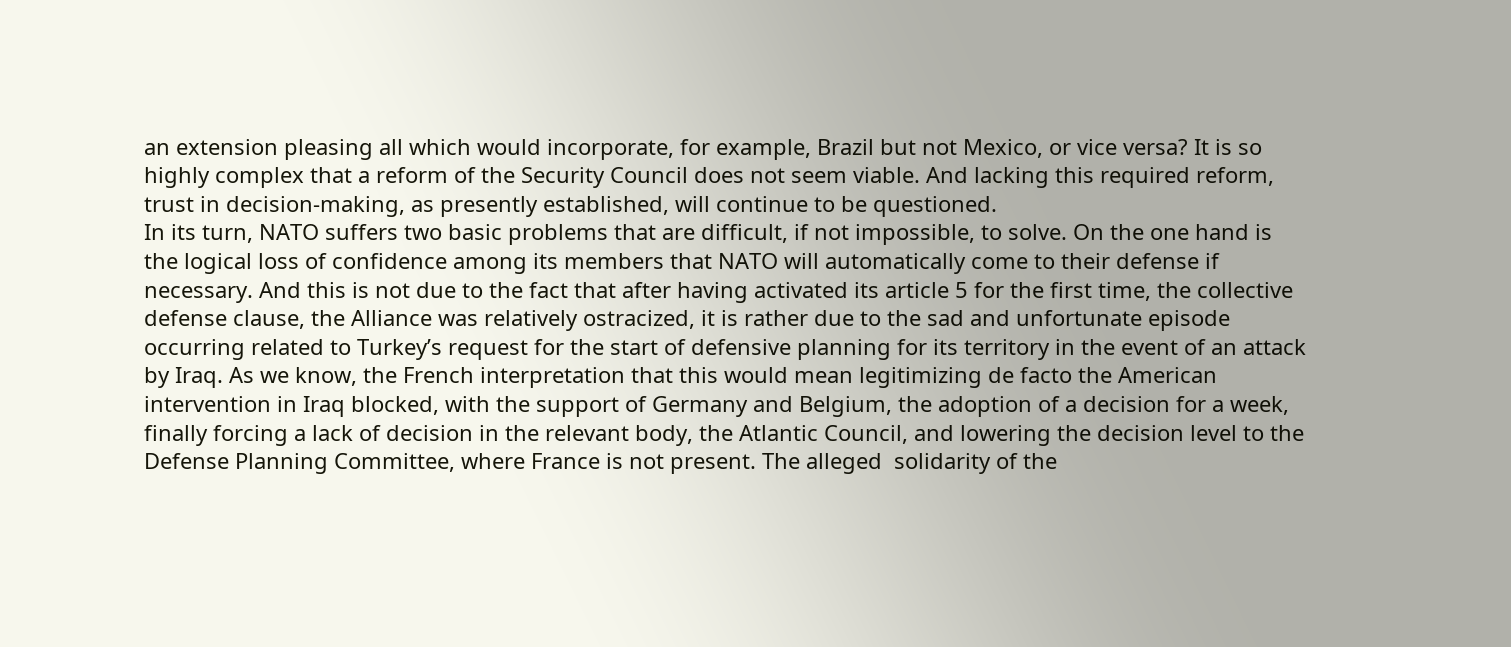an extension pleasing all which would incorporate, for example, Brazil but not Mexico, or vice versa? It is so highly complex that a reform of the Security Council does not seem viable. And lacking this required reform, trust in decision-making, as presently established, will continue to be questioned.
In its turn, NATO suffers two basic problems that are difficult, if not impossible, to solve. On the one hand is the logical loss of confidence among its members that NATO will automatically come to their defense if necessary. And this is not due to the fact that after having activated its article 5 for the first time, the collective defense clause, the Alliance was relatively ostracized, it is rather due to the sad and unfortunate episode occurring related to Turkey’s request for the start of defensive planning for its territory in the event of an attack by Iraq. As we know, the French interpretation that this would mean legitimizing de facto the American intervention in Iraq blocked, with the support of Germany and Belgium, the adoption of a decision for a week, finally forcing a lack of decision in the relevant body, the Atlantic Council, and lowering the decision level to the Defense Planning Committee, where France is not present. The alleged  solidarity of the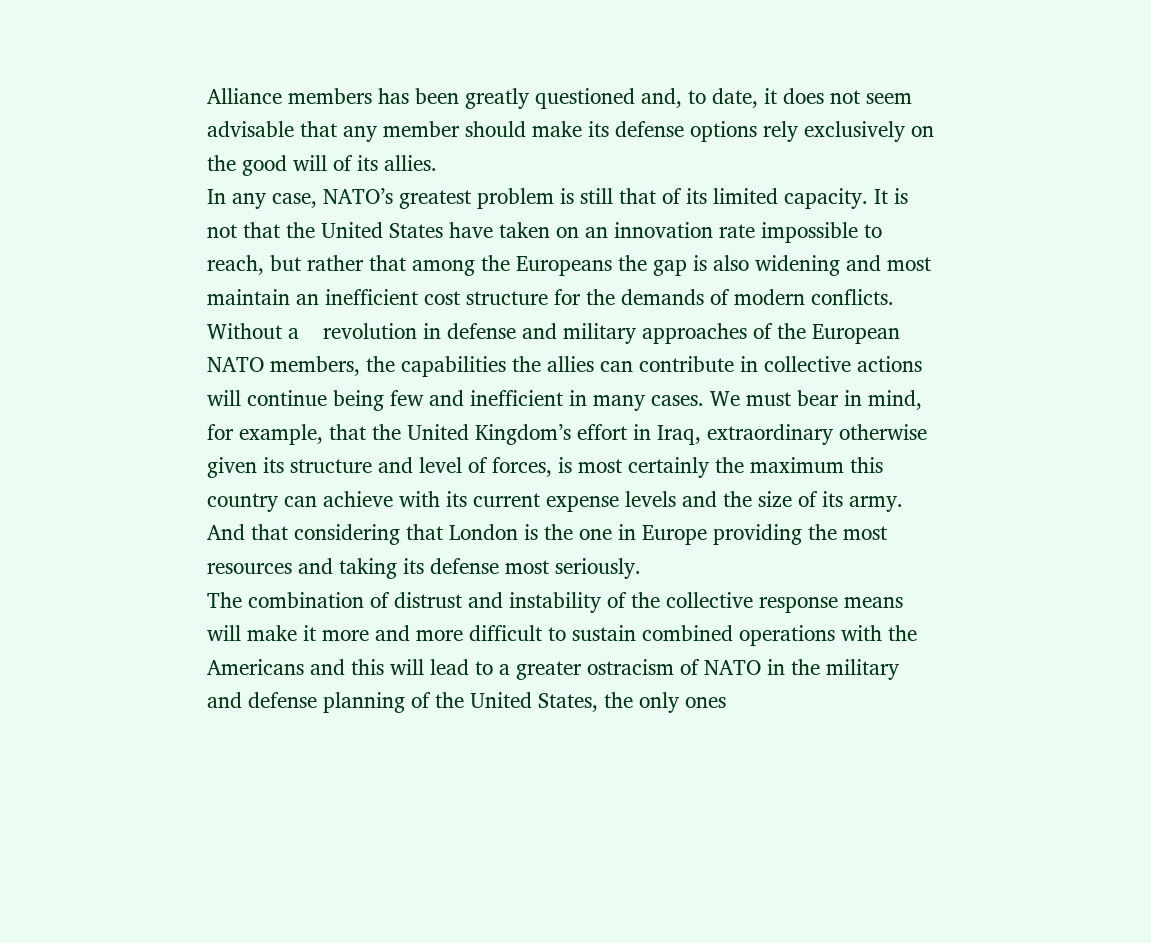Alliance members has been greatly questioned and, to date, it does not seem advisable that any member should make its defense options rely exclusively on the good will of its allies.
In any case, NATO’s greatest problem is still that of its limited capacity. It is not that the United States have taken on an innovation rate impossible to reach, but rather that among the Europeans the gap is also widening and most maintain an inefficient cost structure for the demands of modern conflicts. Without a    revolution in defense and military approaches of the European NATO members, the capabilities the allies can contribute in collective actions will continue being few and inefficient in many cases. We must bear in mind, for example, that the United Kingdom’s effort in Iraq, extraordinary otherwise given its structure and level of forces, is most certainly the maximum this country can achieve with its current expense levels and the size of its army. And that considering that London is the one in Europe providing the most resources and taking its defense most seriously.
The combination of distrust and instability of the collective response means will make it more and more difficult to sustain combined operations with the Americans and this will lead to a greater ostracism of NATO in the military and defense planning of the United States, the only ones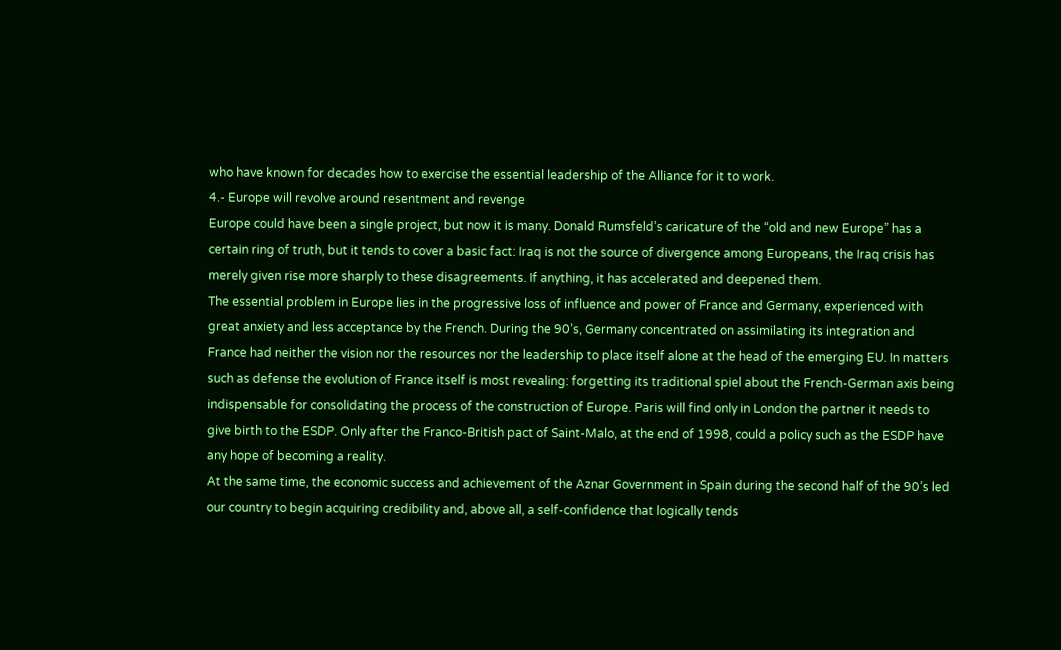who have known for decades how to exercise the essential leadership of the Alliance for it to work.
4.- Europe will revolve around resentment and revenge
Europe could have been a single project, but now it is many. Donald Rumsfeld’s caricature of the “old and new Europe” has a certain ring of truth, but it tends to cover a basic fact: Iraq is not the source of divergence among Europeans, the Iraq crisis has merely given rise more sharply to these disagreements. If anything, it has accelerated and deepened them.
The essential problem in Europe lies in the progressive loss of influence and power of France and Germany, experienced with great anxiety and less acceptance by the French. During the 90’s, Germany concentrated on assimilating its integration and France had neither the vision nor the resources nor the leadership to place itself alone at the head of the emerging EU. In matters such as defense the evolution of France itself is most revealing: forgetting its traditional spiel about the French-German axis being indispensable for consolidating the process of the construction of Europe. Paris will find only in London the partner it needs to give birth to the ESDP. Only after the Franco-British pact of Saint-Malo, at the end of 1998, could a policy such as the ESDP have any hope of becoming a reality.
At the same time, the economic success and achievement of the Aznar Government in Spain during the second half of the 90’s led our country to begin acquiring credibility and, above all, a self-confidence that logically tends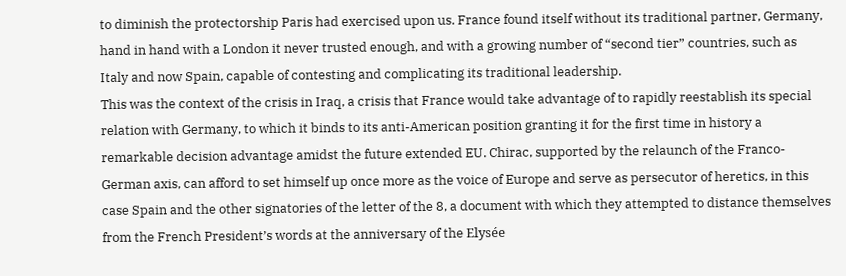to diminish the protectorship Paris had exercised upon us. France found itself without its traditional partner, Germany, hand in hand with a London it never trusted enough, and with a growing number of “second tier” countries, such as  Italy and now Spain, capable of contesting and complicating its traditional leadership.
This was the context of the crisis in Iraq, a crisis that France would take advantage of to rapidly reestablish its special relation with Germany, to which it binds to its anti-American position granting it for the first time in history a remarkable decision advantage amidst the future extended EU. Chirac, supported by the relaunch of the Franco-German axis, can afford to set himself up once more as the voice of Europe and serve as persecutor of heretics, in this case Spain and the other signatories of the letter of the 8, a document with which they attempted to distance themselves from the French President’s words at the anniversary of the Elysée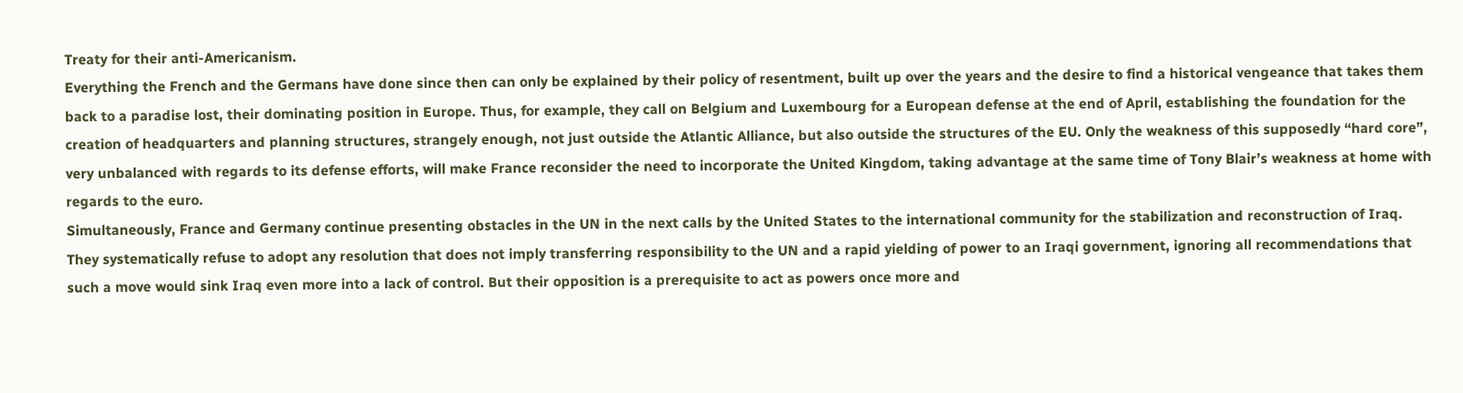Treaty for their anti-Americanism.
Everything the French and the Germans have done since then can only be explained by their policy of resentment, built up over the years and the desire to find a historical vengeance that takes them back to a paradise lost, their dominating position in Europe. Thus, for example, they call on Belgium and Luxembourg for a European defense at the end of April, establishing the foundation for the creation of headquarters and planning structures, strangely enough, not just outside the Atlantic Alliance, but also outside the structures of the EU. Only the weakness of this supposedly “hard core”, very unbalanced with regards to its defense efforts, will make France reconsider the need to incorporate the United Kingdom, taking advantage at the same time of Tony Blair’s weakness at home with regards to the euro.
Simultaneously, France and Germany continue presenting obstacles in the UN in the next calls by the United States to the international community for the stabilization and reconstruction of Iraq. They systematically refuse to adopt any resolution that does not imply transferring responsibility to the UN and a rapid yielding of power to an Iraqi government, ignoring all recommendations that such a move would sink Iraq even more into a lack of control. But their opposition is a prerequisite to act as powers once more and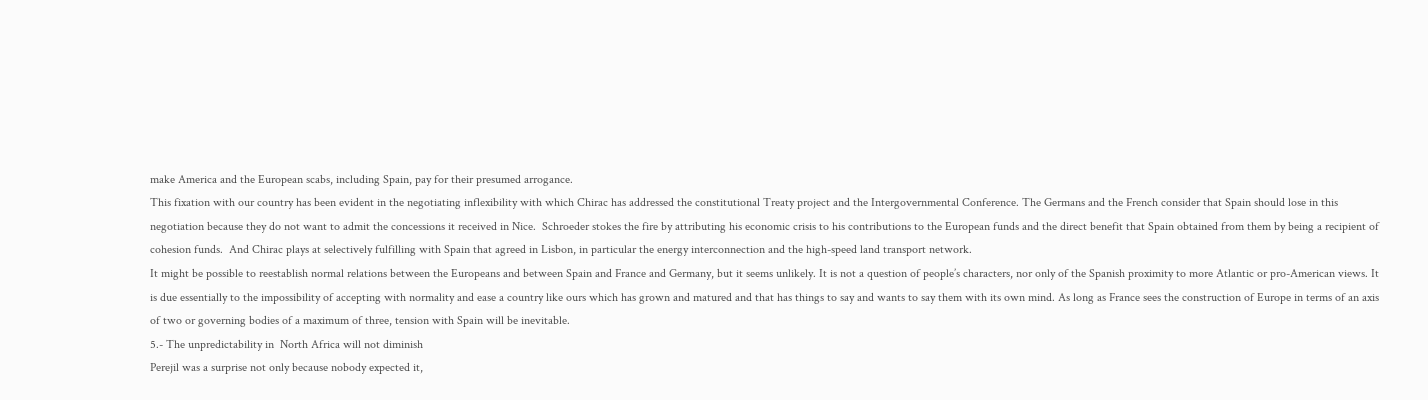make America and the European scabs, including Spain, pay for their presumed arrogance.
This fixation with our country has been evident in the negotiating inflexibility with which Chirac has addressed the constitutional Treaty project and the Intergovernmental Conference. The Germans and the French consider that Spain should lose in this negotiation because they do not want to admit the concessions it received in Nice.  Schroeder stokes the fire by attributing his economic crisis to his contributions to the European funds and the direct benefit that Spain obtained from them by being a recipient of cohesion funds.  And Chirac plays at selectively fulfilling with Spain that agreed in Lisbon, in particular the energy interconnection and the high-speed land transport network.
It might be possible to reestablish normal relations between the Europeans and between Spain and France and Germany, but it seems unlikely. It is not a question of people’s characters, nor only of the Spanish proximity to more Atlantic or pro-American views. It is due essentially to the impossibility of accepting with normality and ease a country like ours which has grown and matured and that has things to say and wants to say them with its own mind. As long as France sees the construction of Europe in terms of an axis of two or governing bodies of a maximum of three, tension with Spain will be inevitable.
5.- The unpredictability in  North Africa will not diminish
Perejil was a surprise not only because nobody expected it,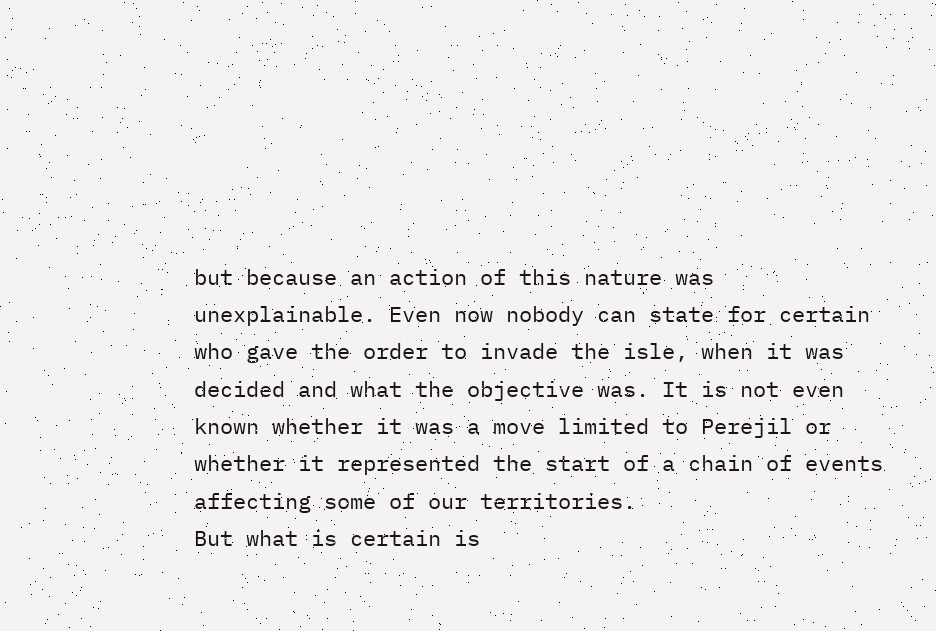but because an action of this nature was unexplainable. Even now nobody can state for certain who gave the order to invade the isle, when it was decided and what the objective was. It is not even known whether it was a move limited to Perejil or whether it represented the start of a chain of events affecting some of our territories.
But what is certain is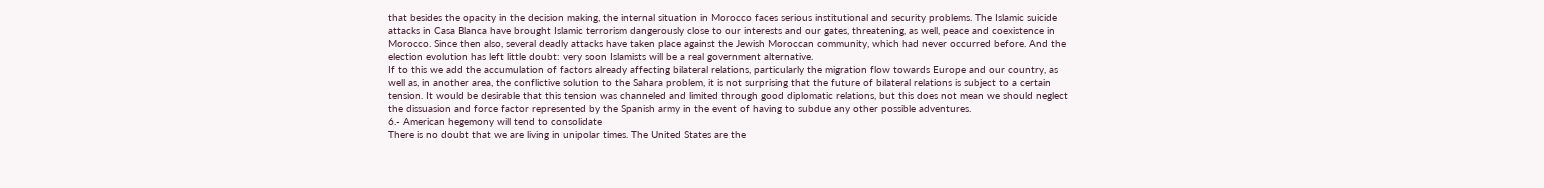that besides the opacity in the decision making, the internal situation in Morocco faces serious institutional and security problems. The Islamic suicide attacks in Casa Blanca have brought Islamic terrorism dangerously close to our interests and our gates, threatening, as well, peace and coexistence in Morocco. Since then also, several deadly attacks have taken place against the Jewish Moroccan community, which had never occurred before. And the election evolution has left little doubt: very soon Islamists will be a real government alternative.
If to this we add the accumulation of factors already affecting bilateral relations, particularly the migration flow towards Europe and our country, as well as, in another area, the conflictive solution to the Sahara problem, it is not surprising that the future of bilateral relations is subject to a certain tension. It would be desirable that this tension was channeled and limited through good diplomatic relations, but this does not mean we should neglect the dissuasion and force factor represented by the Spanish army in the event of having to subdue any other possible adventures.
6.- American hegemony will tend to consolidate
There is no doubt that we are living in unipolar times. The United States are the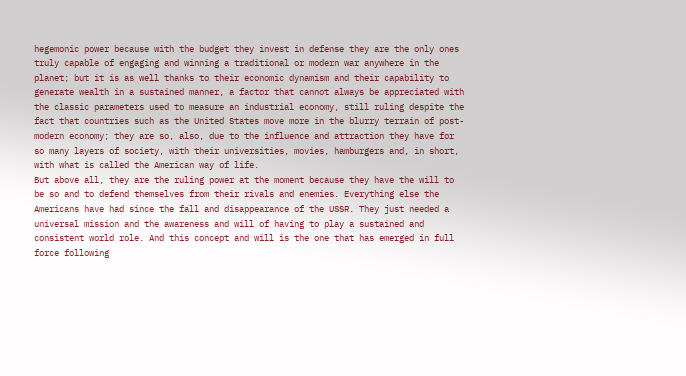hegemonic power because with the budget they invest in defense they are the only ones truly capable of engaging and winning a traditional or modern war anywhere in the planet; but it is as well thanks to their economic dynamism and their capability to generate wealth in a sustained manner, a factor that cannot always be appreciated with the classic parameters used to measure an industrial economy, still ruling despite the fact that countries such as the United States move more in the blurry terrain of post-modern economy; they are so, also, due to the influence and attraction they have for so many layers of society, with their universities, movies, hamburgers and, in short, with what is called the American way of life.
But above all, they are the ruling power at the moment because they have the will to be so and to defend themselves from their rivals and enemies. Everything else the Americans have had since the fall and disappearance of the USSR. They just needed a universal mission and the awareness and will of having to play a sustained and consistent world role. And this concept and will is the one that has emerged in full force following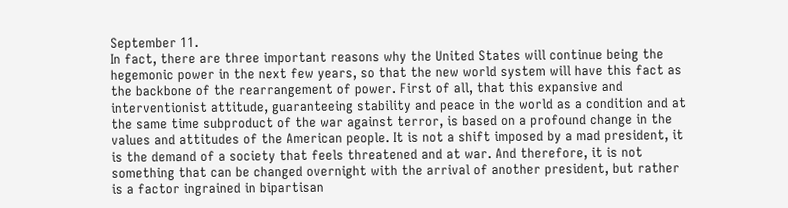September 11.
In fact, there are three important reasons why the United States will continue being the hegemonic power in the next few years, so that the new world system will have this fact as the backbone of the rearrangement of power. First of all, that this expansive and interventionist attitude, guaranteeing stability and peace in the world as a condition and at the same time subproduct of the war against terror, is based on a profound change in the values and attitudes of the American people. It is not a shift imposed by a mad president, it is the demand of a society that feels threatened and at war. And therefore, it is not something that can be changed overnight with the arrival of another president, but rather is a factor ingrained in bipartisan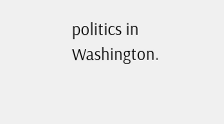politics in Washington.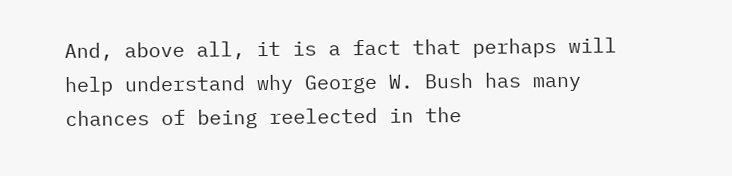And, above all, it is a fact that perhaps will help understand why George W. Bush has many chances of being reelected in the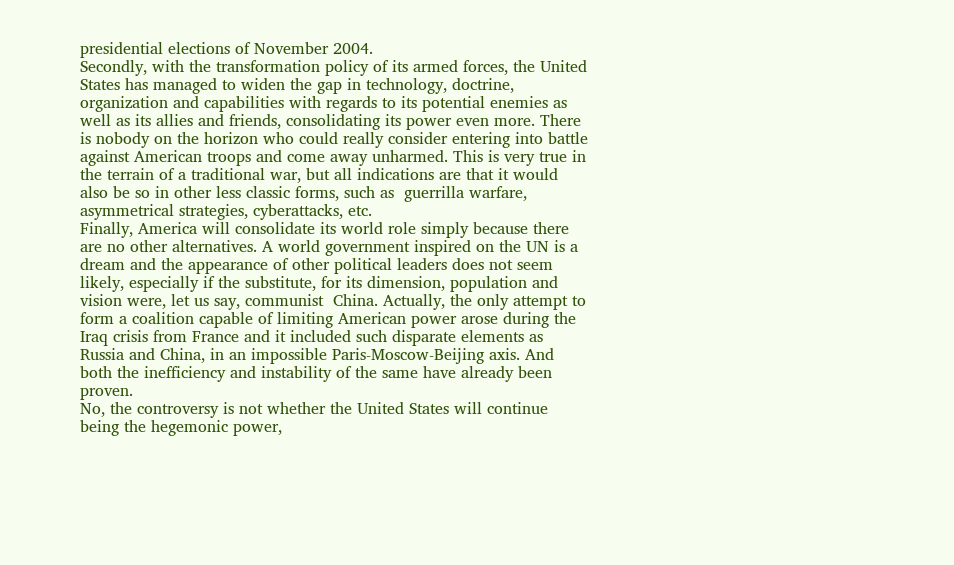presidential elections of November 2004.
Secondly, with the transformation policy of its armed forces, the United States has managed to widen the gap in technology, doctrine, organization and capabilities with regards to its potential enemies as well as its allies and friends, consolidating its power even more. There is nobody on the horizon who could really consider entering into battle against American troops and come away unharmed. This is very true in the terrain of a traditional war, but all indications are that it would also be so in other less classic forms, such as  guerrilla warfare, asymmetrical strategies, cyberattacks, etc.
Finally, America will consolidate its world role simply because there are no other alternatives. A world government inspired on the UN is a dream and the appearance of other political leaders does not seem likely, especially if the substitute, for its dimension, population and vision were, let us say, communist  China. Actually, the only attempt to form a coalition capable of limiting American power arose during the Iraq crisis from France and it included such disparate elements as Russia and China, in an impossible Paris-Moscow-Beijing axis. And both the inefficiency and instability of the same have already been proven.
No, the controversy is not whether the United States will continue being the hegemonic power,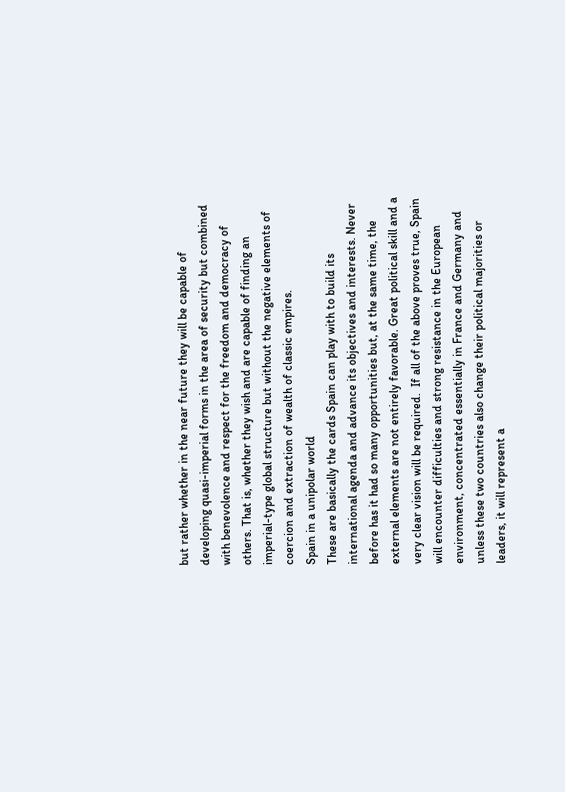but rather whether in the near future they will be capable of developing quasi-imperial forms in the area of security but combined with benevolence and respect for the freedom and democracy of others. That is, whether they wish and are capable of finding an imperial-type global structure but without the negative elements of coercion and extraction of wealth of classic empires.
Spain in a unipolar world
These are basically the cards Spain can play with to build its international agenda and advance its objectives and interests. Never before has it had so many opportunities but, at the same time, the external elements are not entirely favorable. Great political skill and a very clear vision will be required.  If all of the above proves true, Spain will encounter difficulties and strong resistance in the European environment, concentrated essentially in France and Germany and unless these two countries also change their political majorities or leaders, it will represent a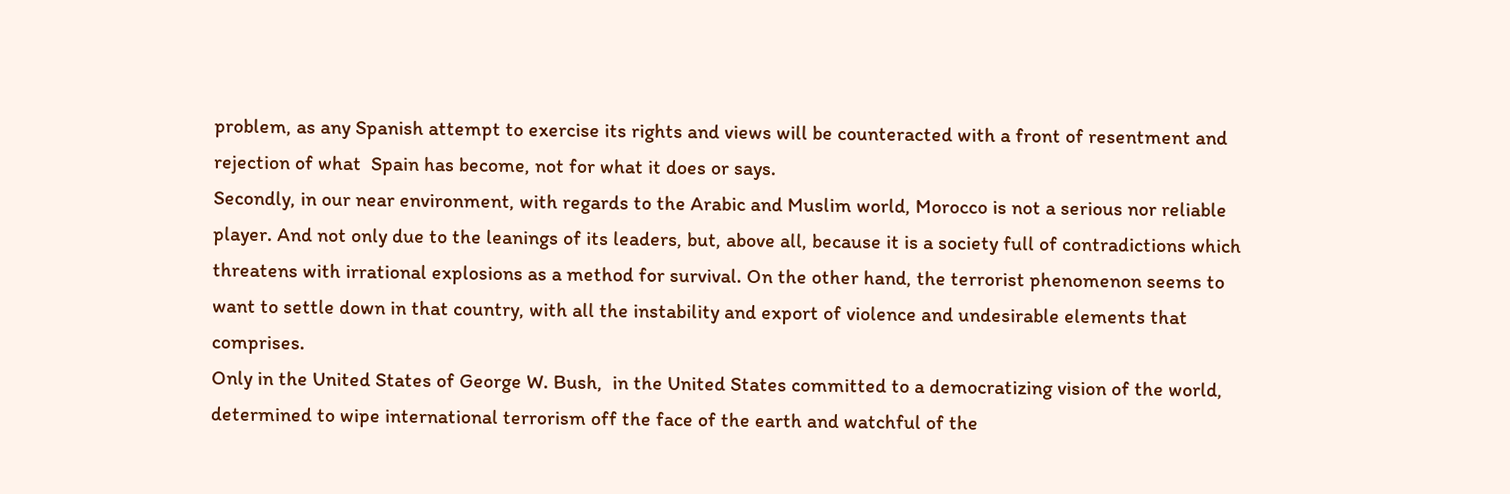problem, as any Spanish attempt to exercise its rights and views will be counteracted with a front of resentment and rejection of what  Spain has become, not for what it does or says.
Secondly, in our near environment, with regards to the Arabic and Muslim world, Morocco is not a serious nor reliable player. And not only due to the leanings of its leaders, but, above all, because it is a society full of contradictions which threatens with irrational explosions as a method for survival. On the other hand, the terrorist phenomenon seems to want to settle down in that country, with all the instability and export of violence and undesirable elements that comprises.
Only in the United States of George W. Bush,  in the United States committed to a democratizing vision of the world, determined to wipe international terrorism off the face of the earth and watchful of the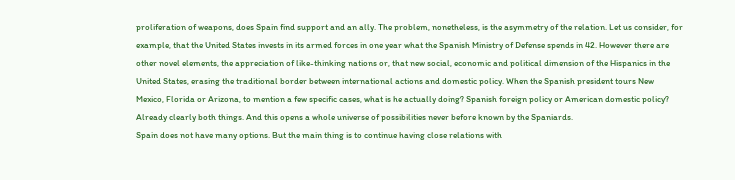proliferation of weapons, does Spain find support and an ally. The problem, nonetheless, is the asymmetry of the relation. Let us consider, for example, that the United States invests in its armed forces in one year what the Spanish Ministry of Defense spends in 42. However there are other novel elements, the appreciation of like-thinking nations or, that new social, economic and political dimension of the Hispanics in the United States, erasing the traditional border between international actions and domestic policy. When the Spanish president tours New Mexico, Florida or Arizona, to mention a few specific cases, what is he actually doing? Spanish foreign policy or American domestic policy? Already clearly both things. And this opens a whole universe of possibilities never before known by the Spaniards.
Spain does not have many options. But the main thing is to continue having close relations with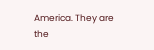America. They are the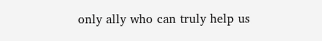only ally who can truly help us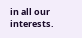in all our interests.